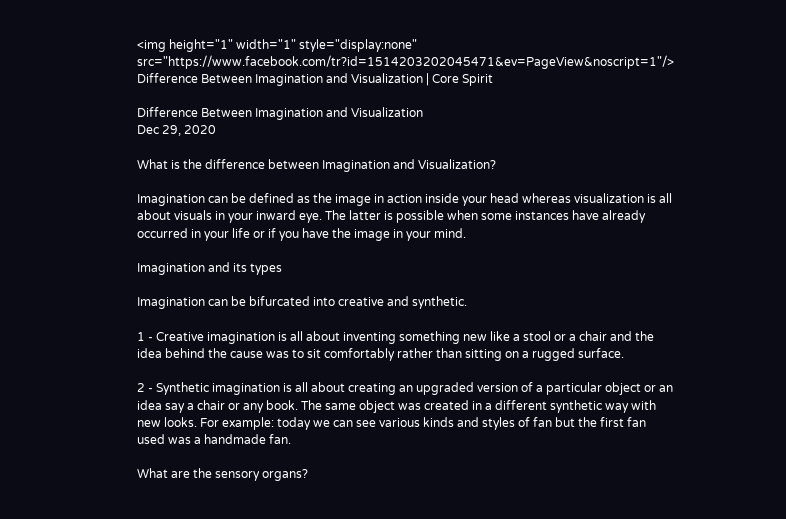<img height="1" width="1" style="display:none" src="https://www.facebook.com/tr?id=1514203202045471&ev=PageView&noscript=1"/> Difference Between Imagination and Visualization | Core Spirit

Difference Between Imagination and Visualization
Dec 29, 2020

What is the difference between Imagination and Visualization?

Imagination can be defined as the image in action inside your head whereas visualization is all about visuals in your inward eye. The latter is possible when some instances have already occurred in your life or if you have the image in your mind.

Imagination and its types

Imagination can be bifurcated into creative and synthetic.

1 - Creative imagination is all about inventing something new like a stool or a chair and the idea behind the cause was to sit comfortably rather than sitting on a rugged surface.

2 - Synthetic imagination is all about creating an upgraded version of a particular object or an idea say a chair or any book. The same object was created in a different synthetic way with new looks. For example: today we can see various kinds and styles of fan but the first fan used was a handmade fan.

What are the sensory organs?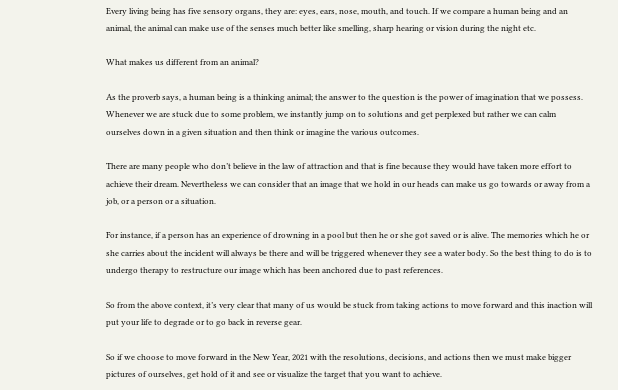Every living being has five sensory organs, they are: eyes, ears, nose, mouth, and touch. If we compare a human being and an animal, the animal can make use of the senses much better like smelling, sharp hearing or vision during the night etc.

What makes us different from an animal?

As the proverb says, a human being is a thinking animal; the answer to the question is the power of imagination that we possess. Whenever we are stuck due to some problem, we instantly jump on to solutions and get perplexed but rather we can calm ourselves down in a given situation and then think or imagine the various outcomes.

There are many people who don’t believe in the law of attraction and that is fine because they would have taken more effort to achieve their dream. Nevertheless we can consider that an image that we hold in our heads can make us go towards or away from a job, or a person or a situation.

For instance, if a person has an experience of drowning in a pool but then he or she got saved or is alive. The memories which he or she carries about the incident will always be there and will be triggered whenever they see a water body. So the best thing to do is to undergo therapy to restructure our image which has been anchored due to past references.

So from the above context, it’s very clear that many of us would be stuck from taking actions to move forward and this inaction will put your life to degrade or to go back in reverse gear.

So if we choose to move forward in the New Year, 2021 with the resolutions, decisions, and actions then we must make bigger pictures of ourselves, get hold of it and see or visualize the target that you want to achieve.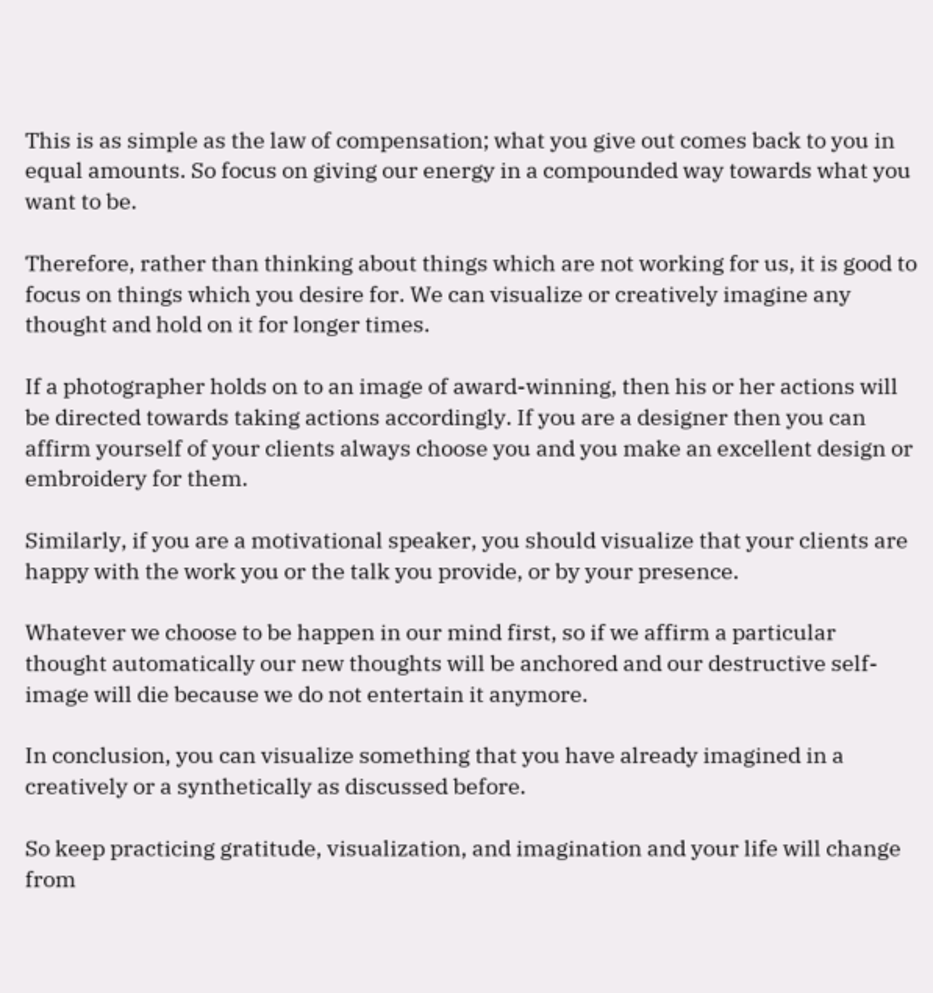This is as simple as the law of compensation; what you give out comes back to you in equal amounts. So focus on giving our energy in a compounded way towards what you want to be.

Therefore, rather than thinking about things which are not working for us, it is good to focus on things which you desire for. We can visualize or creatively imagine any thought and hold on it for longer times.

If a photographer holds on to an image of award-winning, then his or her actions will be directed towards taking actions accordingly. If you are a designer then you can affirm yourself of your clients always choose you and you make an excellent design or embroidery for them.

Similarly, if you are a motivational speaker, you should visualize that your clients are happy with the work you or the talk you provide, or by your presence.

Whatever we choose to be happen in our mind first, so if we affirm a particular thought automatically our new thoughts will be anchored and our destructive self-image will die because we do not entertain it anymore.

In conclusion, you can visualize something that you have already imagined in a creatively or a synthetically as discussed before.

So keep practicing gratitude, visualization, and imagination and your life will change from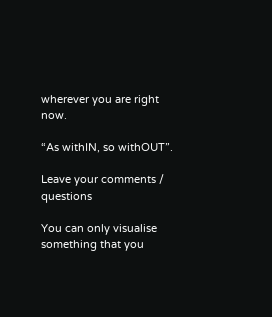wherever you are right now.

“As withIN, so withOUT”.

Leave your comments / questions

You can only visualise something that you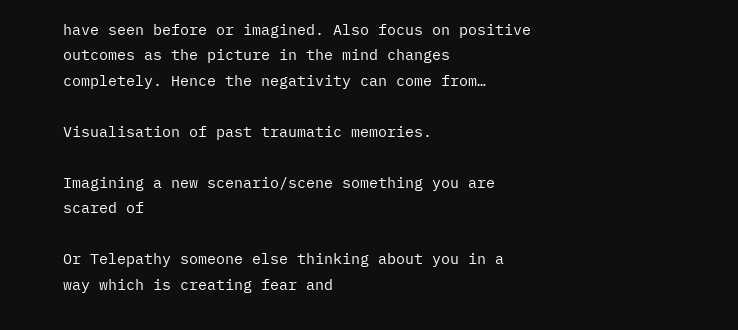have seen before or imagined. Also focus on positive outcomes as the picture in the mind changes completely. Hence the negativity can come from…

Visualisation of past traumatic memories.

Imagining a new scenario/scene something you are scared of

Or Telepathy someone else thinking about you in a way which is creating fear and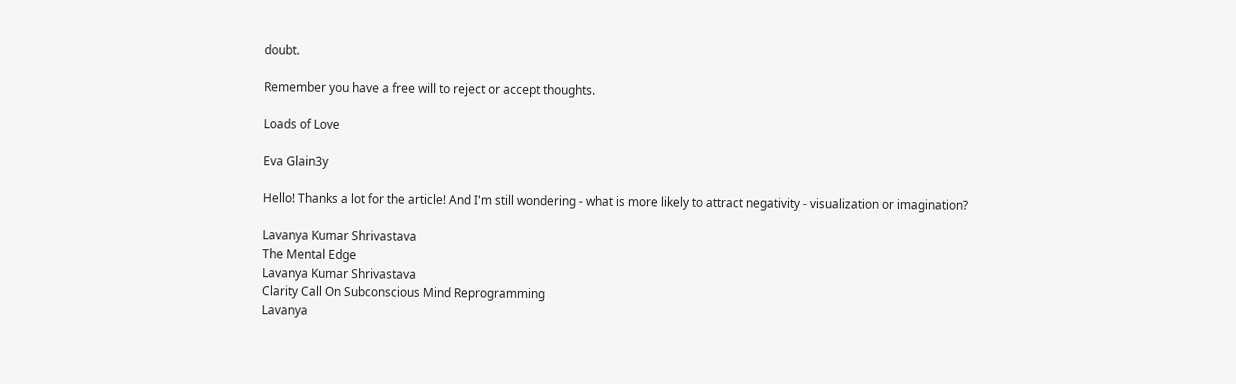doubt.

Remember you have a free will to reject or accept thoughts.

Loads of Love

Eva Glain3y

Hello! Thanks a lot for the article! And I'm still wondering - what is more likely to attract negativity - visualization or imagination?

Lavanya Kumar Shrivastava
The Mental Edge
Lavanya Kumar Shrivastava
Clarity Call On Subconscious Mind Reprogramming
Lavanya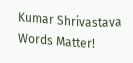Kumar Shrivastava
Words Matter!